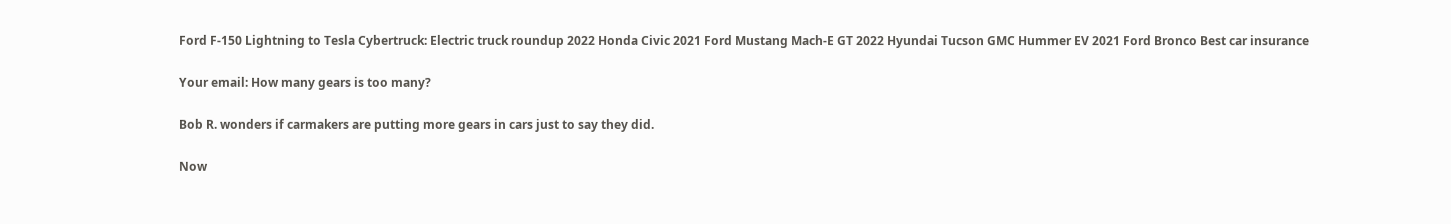Ford F-150 Lightning to Tesla Cybertruck: Electric truck roundup 2022 Honda Civic 2021 Ford Mustang Mach-E GT 2022 Hyundai Tucson GMC Hummer EV 2021 Ford Bronco Best car insurance

Your email: How many gears is too many?

Bob R. wonders if carmakers are putting more gears in cars just to say they did.

Now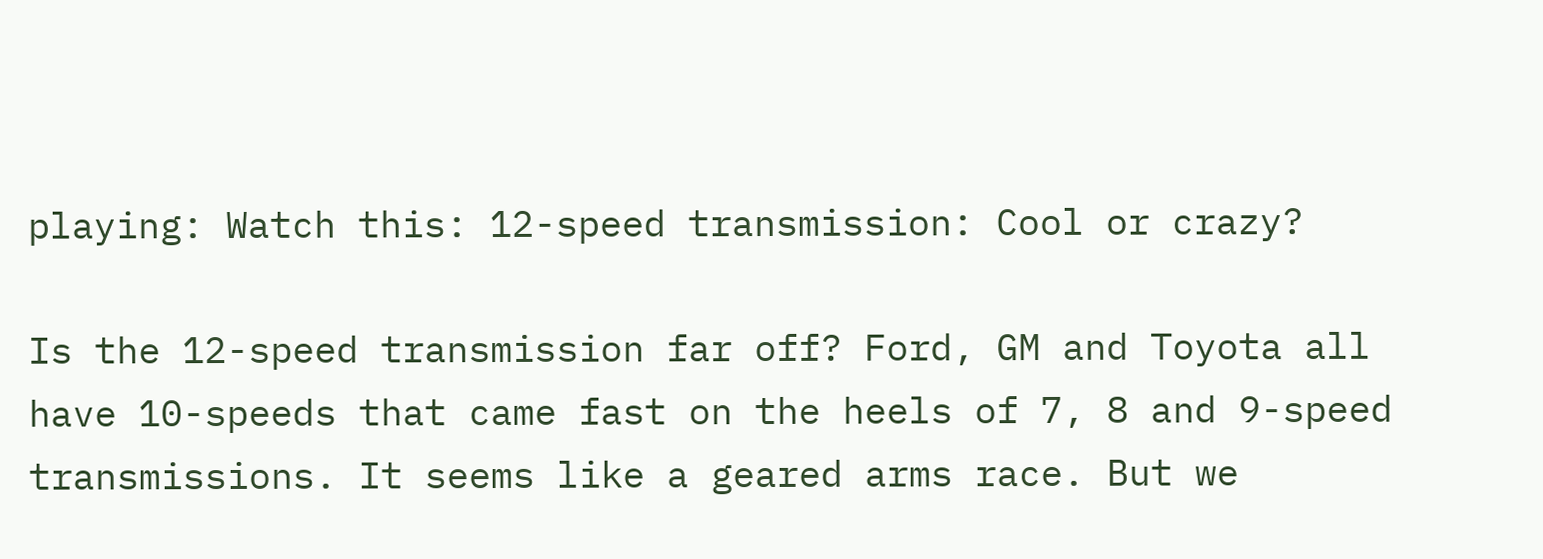playing: Watch this: 12-speed transmission: Cool or crazy?

Is the 12-speed transmission far off? Ford, GM and Toyota all have 10-speeds that came fast on the heels of 7, 8 and 9-speed transmissions. It seems like a geared arms race. But we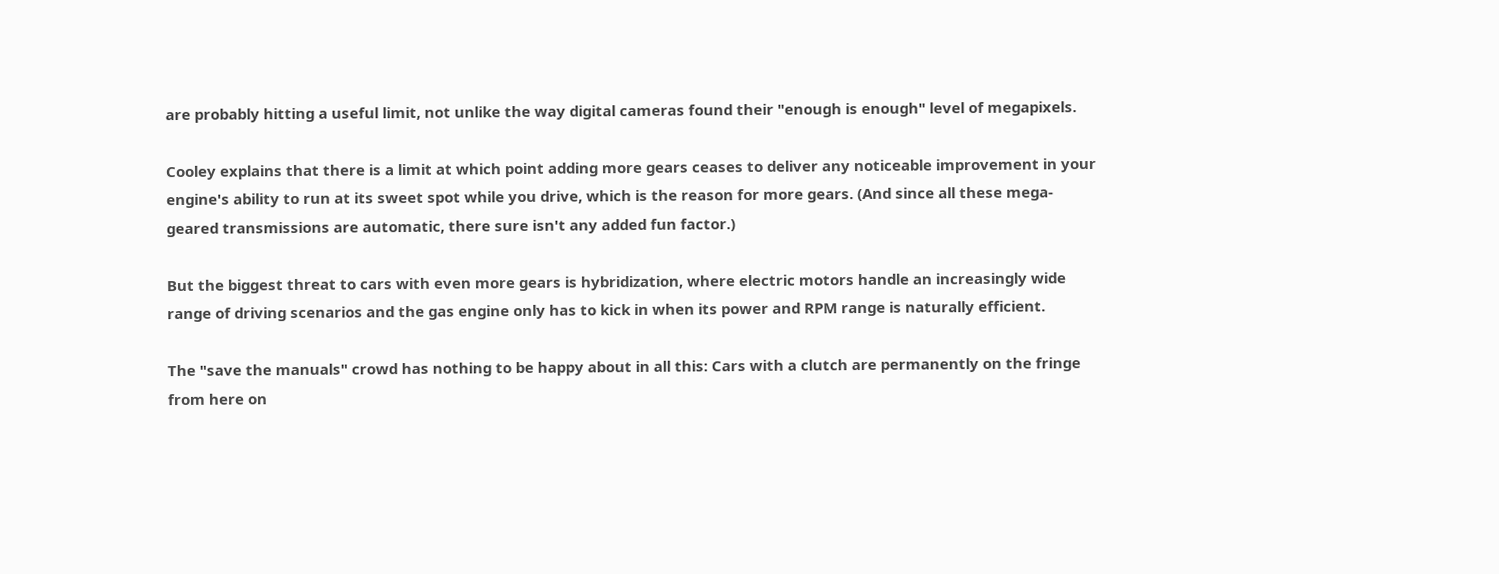are probably hitting a useful limit, not unlike the way digital cameras found their "enough is enough" level of megapixels.

Cooley explains that there is a limit at which point adding more gears ceases to deliver any noticeable improvement in your engine's ability to run at its sweet spot while you drive, which is the reason for more gears. (And since all these mega-geared transmissions are automatic, there sure isn't any added fun factor.)

But the biggest threat to cars with even more gears is hybridization, where electric motors handle an increasingly wide range of driving scenarios and the gas engine only has to kick in when its power and RPM range is naturally efficient.

The "save the manuals" crowd has nothing to be happy about in all this: Cars with a clutch are permanently on the fringe from here on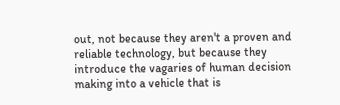out, not because they aren't a proven and reliable technology, but because they introduce the vagaries of human decision making into a vehicle that is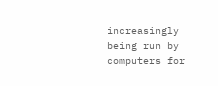increasingly being run by computers for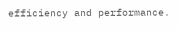efficiency and performance.